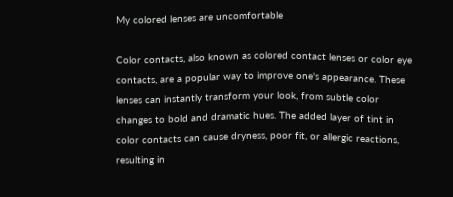My colored lenses are uncomfortable

Color contacts, also known as colored contact lenses or color eye contacts, are a popular way to improve one's appearance. These lenses can instantly transform your look, from subtle color changes to bold and dramatic hues. The added layer of tint in color contacts can cause dryness, poor fit, or allergic reactions, resulting in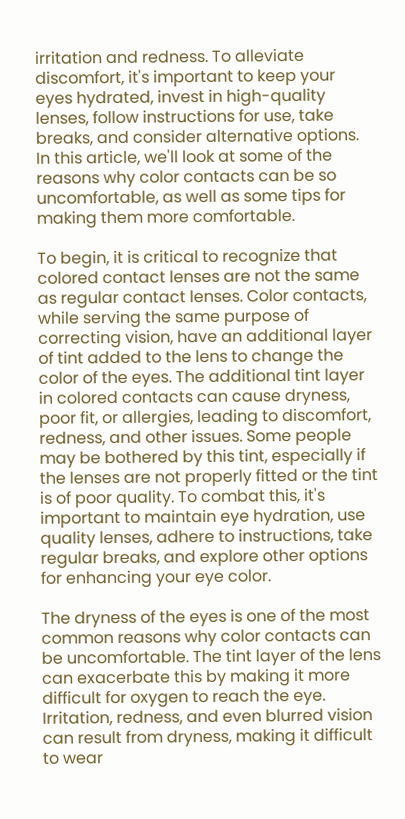irritation and redness. To alleviate discomfort, it's important to keep your eyes hydrated, invest in high-quality lenses, follow instructions for use, take breaks, and consider alternative options. In this article, we'll look at some of the reasons why color contacts can be so uncomfortable, as well as some tips for making them more comfortable.

To begin, it is critical to recognize that colored contact lenses are not the same as regular contact lenses. Color contacts, while serving the same purpose of correcting vision, have an additional layer of tint added to the lens to change the color of the eyes. The additional tint layer in colored contacts can cause dryness, poor fit, or allergies, leading to discomfort, redness, and other issues. Some people may be bothered by this tint, especially if the lenses are not properly fitted or the tint is of poor quality. To combat this, it's important to maintain eye hydration, use quality lenses, adhere to instructions, take regular breaks, and explore other options for enhancing your eye color.

The dryness of the eyes is one of the most common reasons why color contacts can be uncomfortable. The tint layer of the lens can exacerbate this by making it more difficult for oxygen to reach the eye. Irritation, redness, and even blurred vision can result from dryness, making it difficult to wear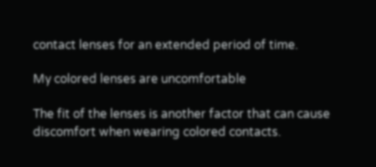contact lenses for an extended period of time.

My colored lenses are uncomfortable

The fit of the lenses is another factor that can cause discomfort when wearing colored contacts.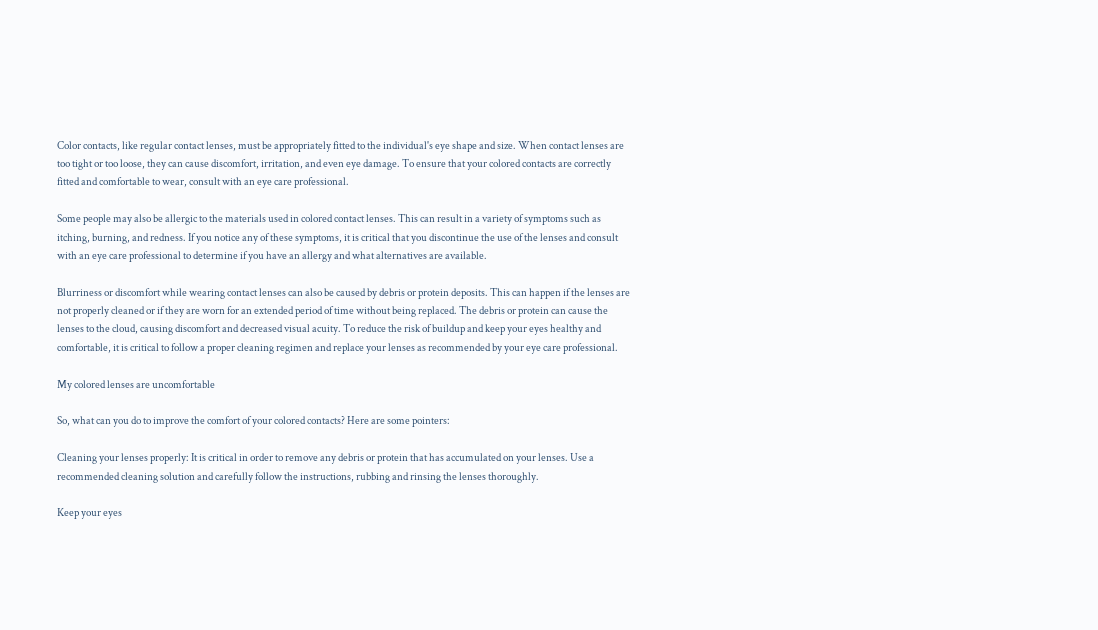Color contacts, like regular contact lenses, must be appropriately fitted to the individual's eye shape and size. When contact lenses are too tight or too loose, they can cause discomfort, irritation, and even eye damage. To ensure that your colored contacts are correctly fitted and comfortable to wear, consult with an eye care professional.

Some people may also be allergic to the materials used in colored contact lenses. This can result in a variety of symptoms such as itching, burning, and redness. If you notice any of these symptoms, it is critical that you discontinue the use of the lenses and consult with an eye care professional to determine if you have an allergy and what alternatives are available.

Blurriness or discomfort while wearing contact lenses can also be caused by debris or protein deposits. This can happen if the lenses are not properly cleaned or if they are worn for an extended period of time without being replaced. The debris or protein can cause the lenses to the cloud, causing discomfort and decreased visual acuity. To reduce the risk of buildup and keep your eyes healthy and comfortable, it is critical to follow a proper cleaning regimen and replace your lenses as recommended by your eye care professional.

My colored lenses are uncomfortable

So, what can you do to improve the comfort of your colored contacts? Here are some pointers:

Cleaning your lenses properly: It is critical in order to remove any debris or protein that has accumulated on your lenses. Use a recommended cleaning solution and carefully follow the instructions, rubbing and rinsing the lenses thoroughly.

Keep your eyes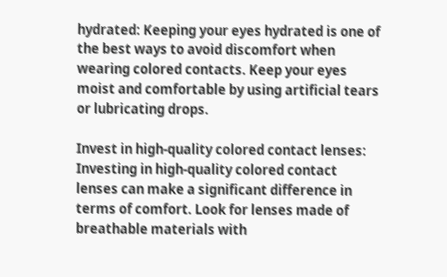hydrated: Keeping your eyes hydrated is one of the best ways to avoid discomfort when wearing colored contacts. Keep your eyes moist and comfortable by using artificial tears or lubricating drops.

Invest in high-quality colored contact lenses: Investing in high-quality colored contact lenses can make a significant difference in terms of comfort. Look for lenses made of breathable materials with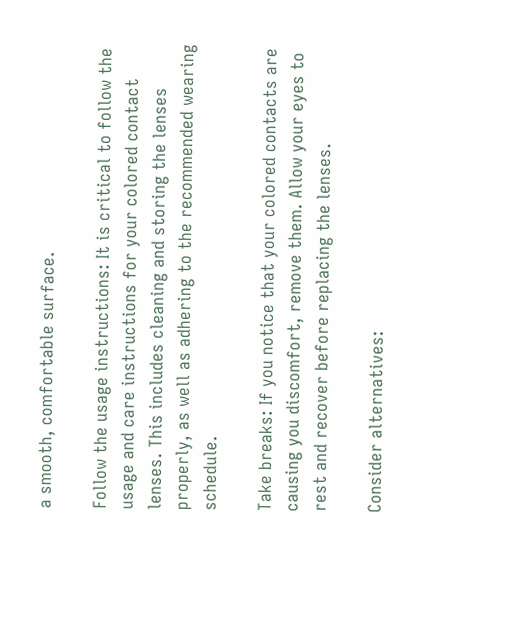a smooth, comfortable surface.

Follow the usage instructions: It is critical to follow the usage and care instructions for your colored contact lenses. This includes cleaning and storing the lenses properly, as well as adhering to the recommended wearing schedule.

Take breaks: If you notice that your colored contacts are causing you discomfort, remove them. Allow your eyes to rest and recover before replacing the lenses.

Consider alternatives: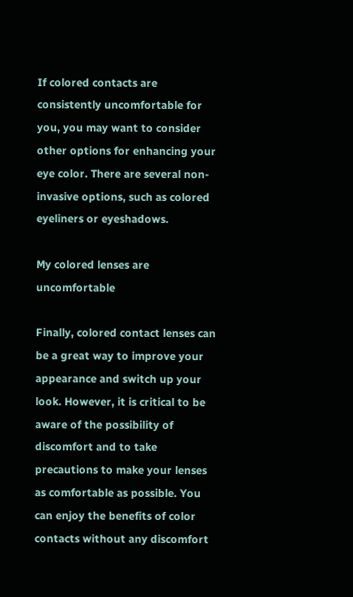If colored contacts are consistently uncomfortable for you, you may want to consider other options for enhancing your eye color. There are several non-invasive options, such as colored eyeliners or eyeshadows.

My colored lenses are uncomfortable

Finally, colored contact lenses can be a great way to improve your appearance and switch up your look. However, it is critical to be aware of the possibility of discomfort and to take precautions to make your lenses as comfortable as possible. You can enjoy the benefits of color contacts without any discomfort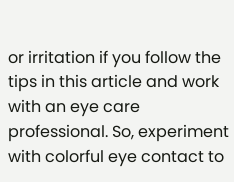or irritation if you follow the tips in this article and work with an eye care professional. So, experiment with colorful eye contact to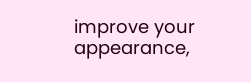improve your appearance,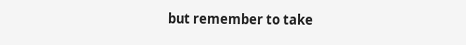but remember to take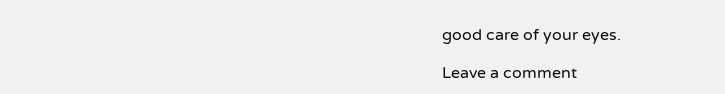good care of your eyes.

Leave a comment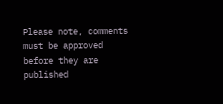Please note, comments must be approved before they are published